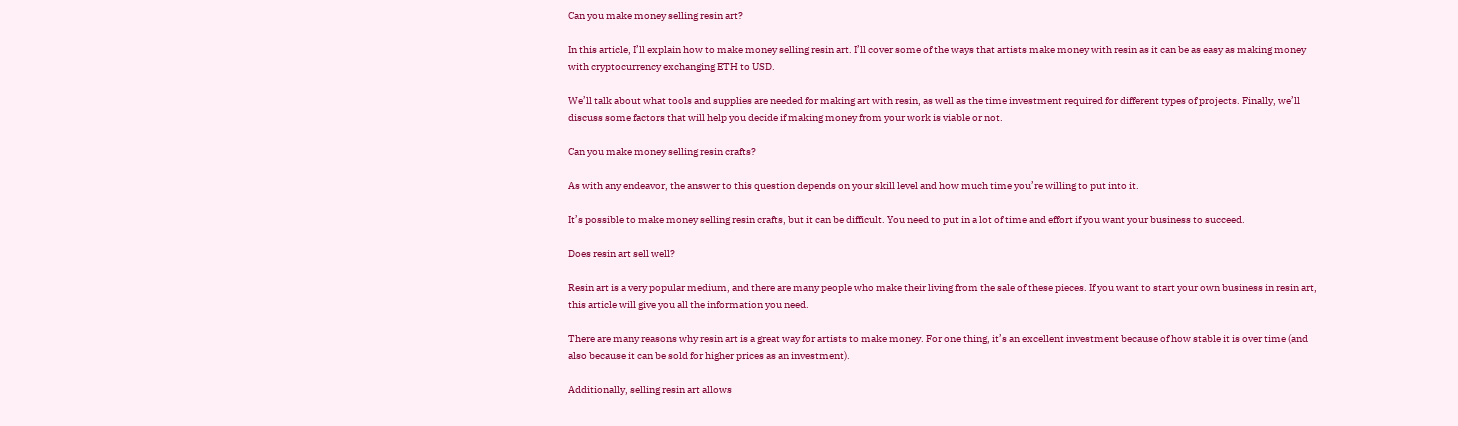Can you make money selling resin art?

In this article, I’ll explain how to make money selling resin art. I’ll cover some of the ways that artists make money with resin as it can be as easy as making money with cryptocurrency exchanging ETH to USD.

We’ll talk about what tools and supplies are needed for making art with resin, as well as the time investment required for different types of projects. Finally, we’ll discuss some factors that will help you decide if making money from your work is viable or not.

Can you make money selling resin crafts?

As with any endeavor, the answer to this question depends on your skill level and how much time you’re willing to put into it.

It’s possible to make money selling resin crafts, but it can be difficult. You need to put in a lot of time and effort if you want your business to succeed.

Does resin art sell well?

Resin art is a very popular medium, and there are many people who make their living from the sale of these pieces. If you want to start your own business in resin art, this article will give you all the information you need.

There are many reasons why resin art is a great way for artists to make money. For one thing, it’s an excellent investment because of how stable it is over time (and also because it can be sold for higher prices as an investment).

Additionally, selling resin art allows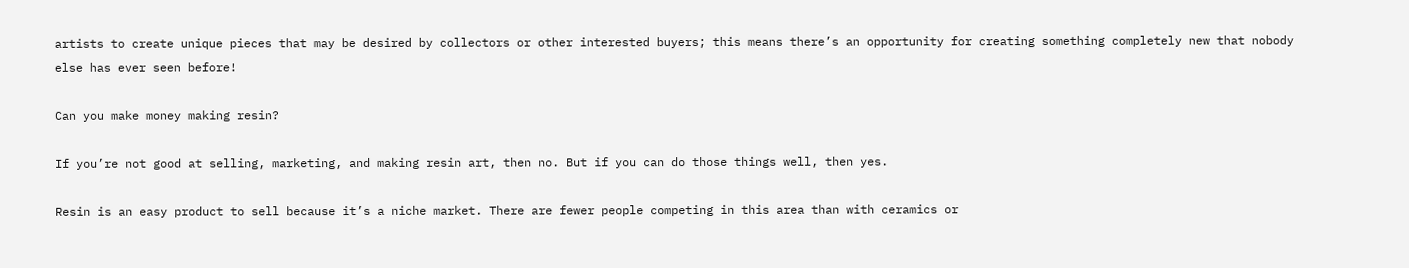artists to create unique pieces that may be desired by collectors or other interested buyers; this means there’s an opportunity for creating something completely new that nobody else has ever seen before!

Can you make money making resin?

If you’re not good at selling, marketing, and making resin art, then no. But if you can do those things well, then yes.

Resin is an easy product to sell because it’s a niche market. There are fewer people competing in this area than with ceramics or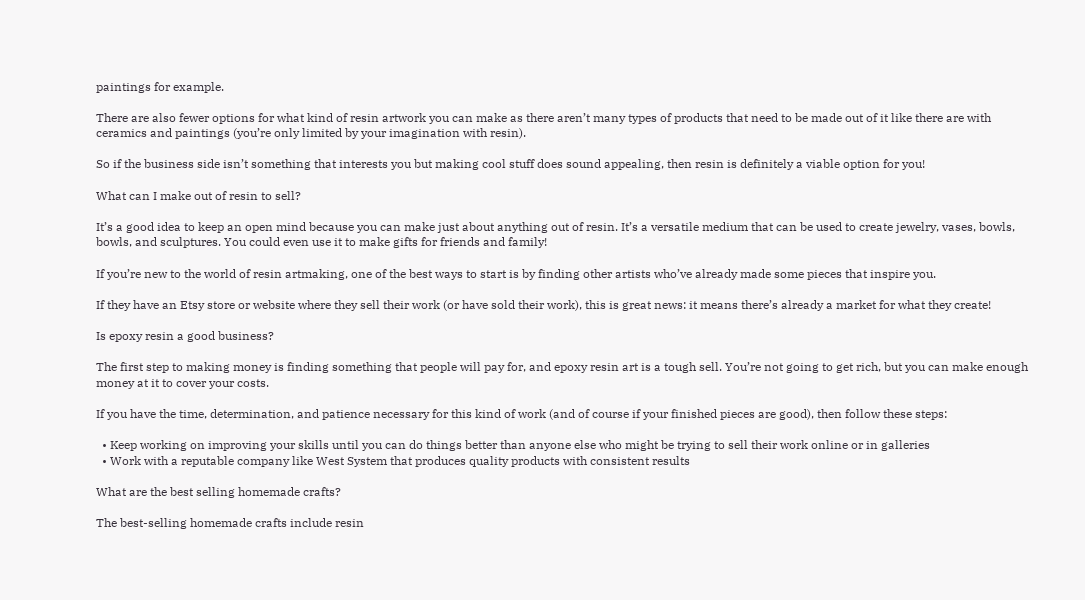paintings for example.

There are also fewer options for what kind of resin artwork you can make as there aren’t many types of products that need to be made out of it like there are with ceramics and paintings (you’re only limited by your imagination with resin).

So if the business side isn’t something that interests you but making cool stuff does sound appealing, then resin is definitely a viable option for you!

What can I make out of resin to sell?

It’s a good idea to keep an open mind because you can make just about anything out of resin. It’s a versatile medium that can be used to create jewelry, vases, bowls, bowls, and sculptures. You could even use it to make gifts for friends and family!

If you’re new to the world of resin artmaking, one of the best ways to start is by finding other artists who’ve already made some pieces that inspire you.

If they have an Etsy store or website where they sell their work (or have sold their work), this is great news: it means there’s already a market for what they create!

Is epoxy resin a good business?

The first step to making money is finding something that people will pay for, and epoxy resin art is a tough sell. You’re not going to get rich, but you can make enough money at it to cover your costs.

If you have the time, determination, and patience necessary for this kind of work (and of course if your finished pieces are good), then follow these steps:

  • Keep working on improving your skills until you can do things better than anyone else who might be trying to sell their work online or in galleries
  • Work with a reputable company like West System that produces quality products with consistent results

What are the best selling homemade crafts?

The best-selling homemade crafts include resin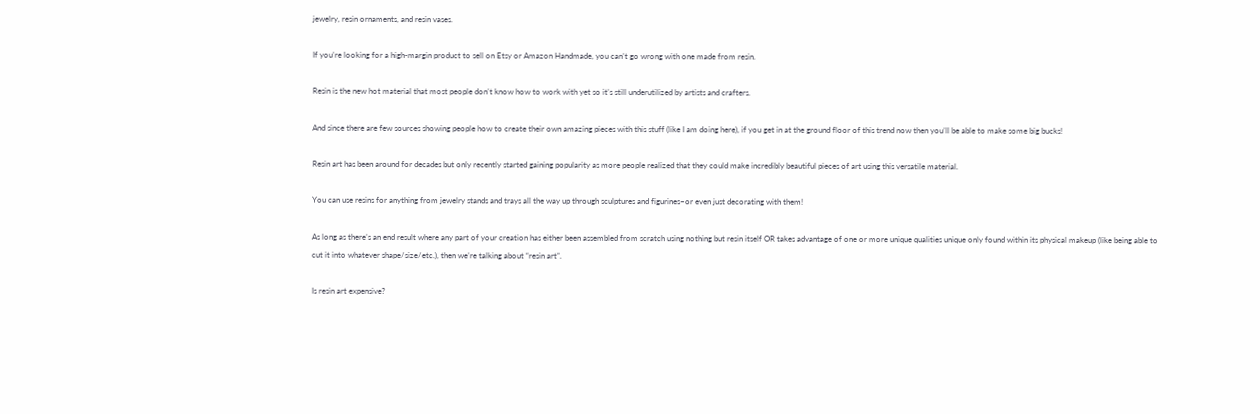jewelry, resin ornaments, and resin vases.

If you’re looking for a high-margin product to sell on Etsy or Amazon Handmade, you can’t go wrong with one made from resin.

Resin is the new hot material that most people don’t know how to work with yet so it’s still underutilized by artists and crafters.

And since there are few sources showing people how to create their own amazing pieces with this stuff (like I am doing here), if you get in at the ground floor of this trend now then you’ll be able to make some big bucks!

Resin art has been around for decades but only recently started gaining popularity as more people realized that they could make incredibly beautiful pieces of art using this versatile material.

You can use resins for anything from jewelry stands and trays all the way up through sculptures and figurines–or even just decorating with them!

As long as there’s an end result where any part of your creation has either been assembled from scratch using nothing but resin itself OR takes advantage of one or more unique qualities unique only found within its physical makeup (like being able to cut it into whatever shape/size/etc.), then we’re talking about “resin art”.

Is resin art expensive?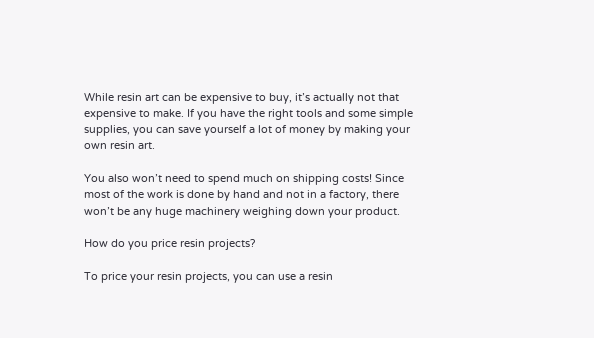While resin art can be expensive to buy, it’s actually not that expensive to make. If you have the right tools and some simple supplies, you can save yourself a lot of money by making your own resin art.

You also won’t need to spend much on shipping costs! Since most of the work is done by hand and not in a factory, there won’t be any huge machinery weighing down your product.

How do you price resin projects?

To price your resin projects, you can use a resin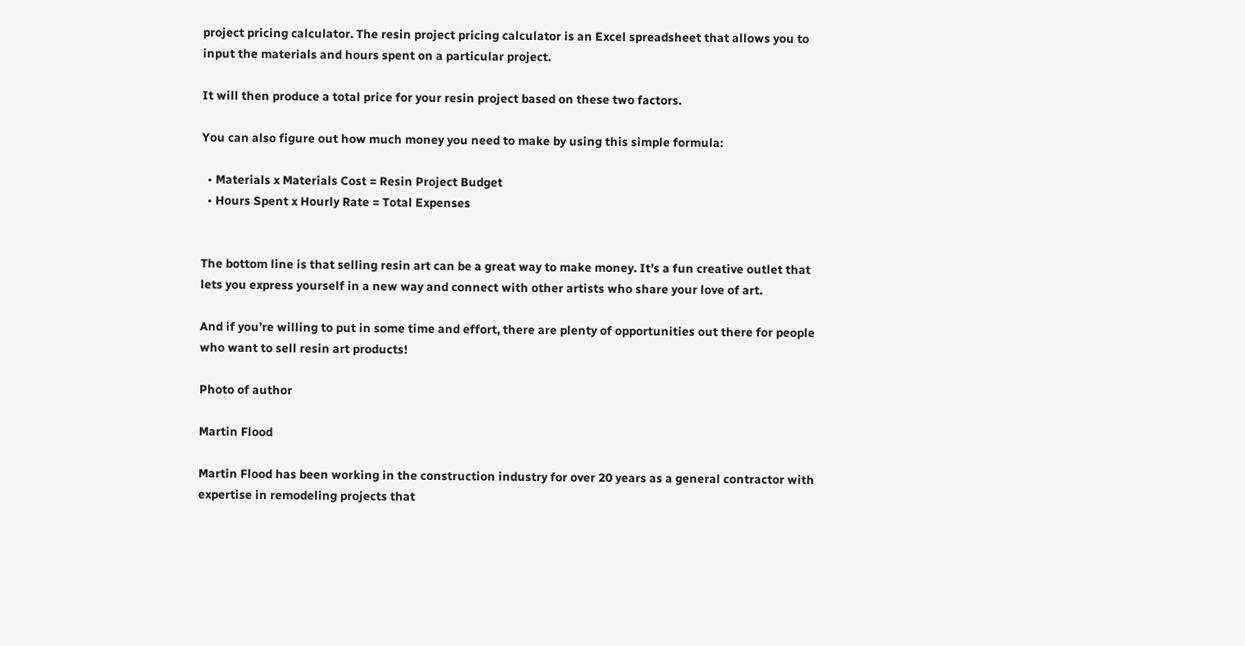project pricing calculator. The resin project pricing calculator is an Excel spreadsheet that allows you to input the materials and hours spent on a particular project.

It will then produce a total price for your resin project based on these two factors.

You can also figure out how much money you need to make by using this simple formula:

  • Materials x Materials Cost = Resin Project Budget
  • Hours Spent x Hourly Rate = Total Expenses


The bottom line is that selling resin art can be a great way to make money. It’s a fun creative outlet that lets you express yourself in a new way and connect with other artists who share your love of art.

And if you’re willing to put in some time and effort, there are plenty of opportunities out there for people who want to sell resin art products!

Photo of author

Martin Flood

Martin Flood has been working in the construction industry for over 20 years as a general contractor with expertise in remodeling projects that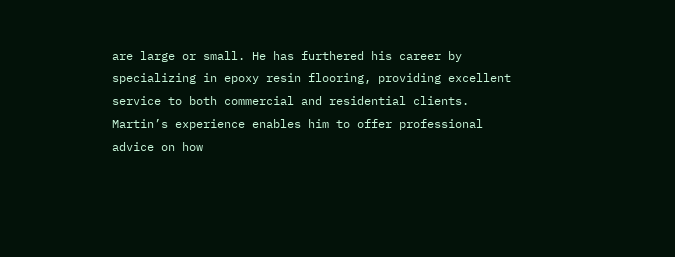are large or small. He has furthered his career by specializing in epoxy resin flooring, providing excellent service to both commercial and residential clients. Martin’s experience enables him to offer professional advice on how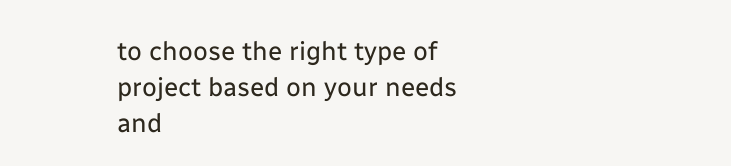to choose the right type of project based on your needs and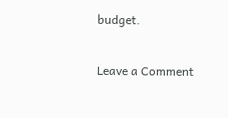budget.

Leave a Comment